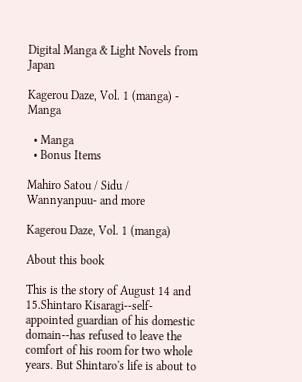Digital Manga & Light Novels from Japan

Kagerou Daze, Vol. 1 (manga) - Manga

  • Manga
  • Bonus Items

Mahiro Satou / Sidu / Wannyanpuu- and more

Kagerou Daze, Vol. 1 (manga)

About this book

This is the story of August 14 and 15.Shintaro Kisaragi--self-appointed guardian of his domestic domain--has refused to leave the comfort of his room for two whole years. But Shintaro's life is about to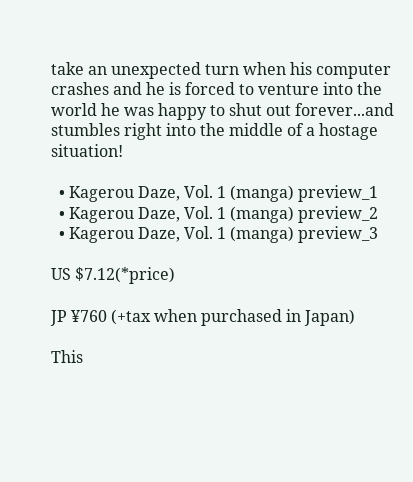take an unexpected turn when his computer crashes and he is forced to venture into the world he was happy to shut out forever...and stumbles right into the middle of a hostage situation!

  • Kagerou Daze, Vol. 1 (manga) preview_1
  • Kagerou Daze, Vol. 1 (manga) preview_2
  • Kagerou Daze, Vol. 1 (manga) preview_3

US $7.12(*price)

JP ¥760 (+tax when purchased in Japan)

This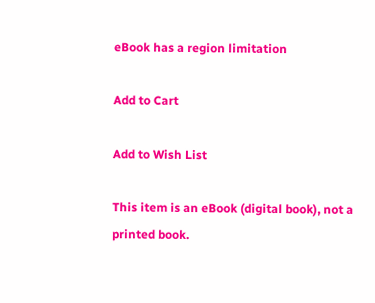eBook has a region limitation

Add to Cart

Add to Wish List

This item is an eBook (digital book), not a printed book.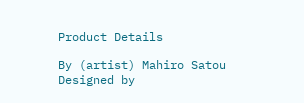Product Details

By (artist) Mahiro Satou
Designed by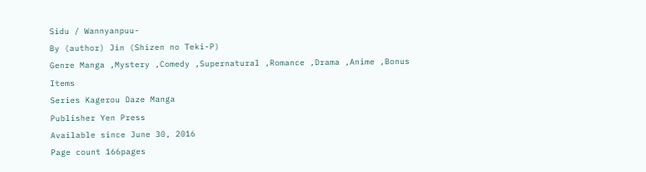Sidu / Wannyanpuu-
By (author) Jin (Shizen no Teki-P)
Genre Manga ,Mystery ,Comedy ,Supernatural ,Romance ,Drama ,Anime ,Bonus Items
Series Kagerou Daze Manga
Publisher Yen Press
Available since June 30, 2016
Page count 166pages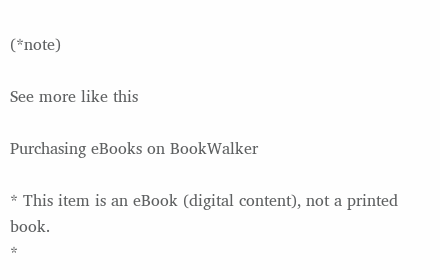(*note)

See more like this

Purchasing eBooks on BookWalker

* This item is an eBook (digital content), not a printed book.
*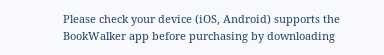Please check your device (iOS, Android) supports the BookWalker app before purchasing by downloading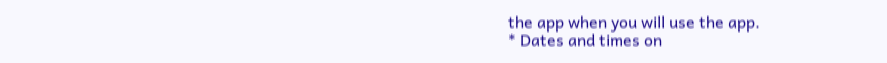the app when you will use the app.
* Dates and times on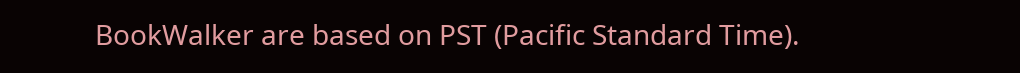BookWalker are based on PST (Pacific Standard Time).